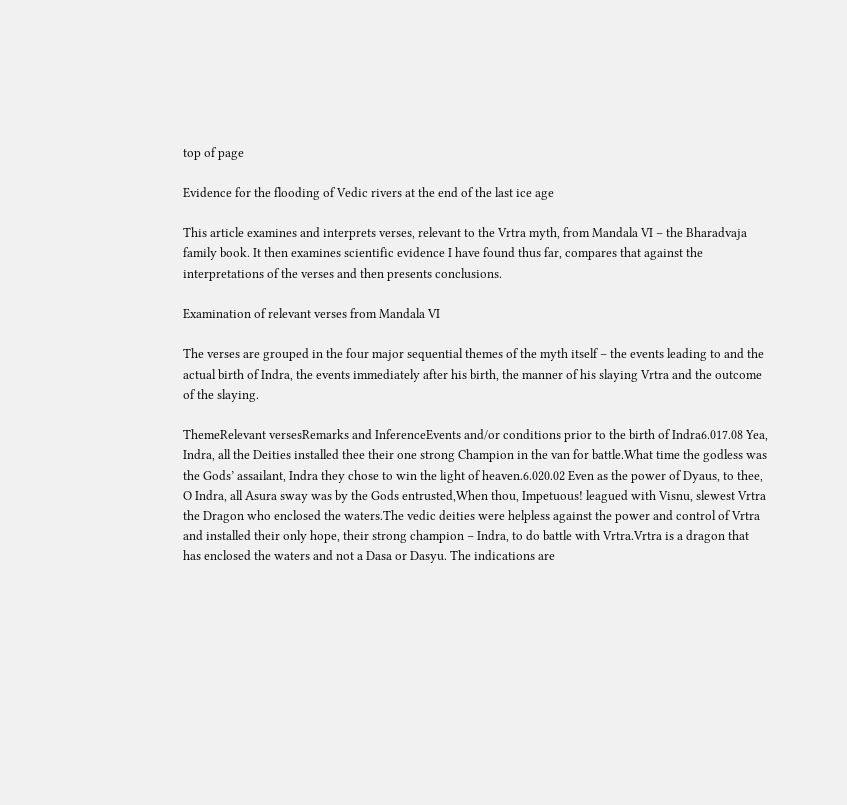top of page

Evidence for the flooding of Vedic rivers at the end of the last ice age

This article examines and interprets verses, relevant to the Vrtra myth, from Mandala VI – the Bharadvaja family book. It then examines scientific evidence I have found thus far, compares that against the interpretations of the verses and then presents conclusions.

Examination of relevant verses from Mandala VI

The verses are grouped in the four major sequential themes of the myth itself – the events leading to and the actual birth of Indra, the events immediately after his birth, the manner of his slaying Vrtra and the outcome of the slaying.

ThemeRelevant versesRemarks and InferenceEvents and/or conditions prior to the birth of Indra6.017.08 Yea, Indra, all the Deities installed thee their one strong Champion in the van for battle.What time the godless was the Gods’ assailant, Indra they chose to win the light of heaven.6.020.02 Even as the power of Dyaus, to thee, O Indra, all Asura sway was by the Gods entrusted,When thou, Impetuous! leagued with Visnu, slewest Vrtra the Dragon who enclosed the waters.The vedic deities were helpless against the power and control of Vrtra and installed their only hope, their strong champion – Indra, to do battle with Vrtra.Vrtra is a dragon that has enclosed the waters and not a Dasa or Dasyu. The indications are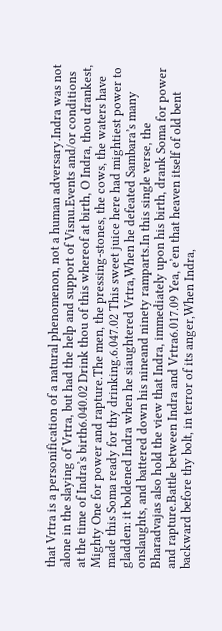that Vrtra is a personification of a natural phenomenon, not a human adversary.Indra was not alone in the slaying of Vrtra, but had the help and support of Visnu.Events and/or conditions at the time of Indra’s birth6.040.02 Drink thou of this whereof at birth, O Indra, thou drankest, Mighty One for power and rapture.The men, the pressing-stones, the cows, the waters have made this Soma ready for thy drinking.6.047.02 This sweet juice here had mightiest power to gladden: it boldened Indra when he siaughtered Vrtra,When he defeated Sambara’s many onslaughts, and battered down his nineand ninety ramparts.In this single verse, the Bharadvajas also hold the view that Indra, immediately upon his birth, drank Soma for power and rapture.Battle between Indra and Vrtra6.017.09 Yea, e’en that heaven itself of old bent backward before thy bolt, in terror of its anger,When Indra,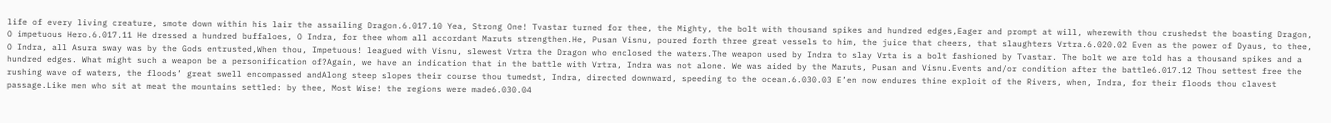life of every living creature, smote down within his lair the assailing Dragon.6.017.10 Yea, Strong One! Tvastar turned for thee, the Mighty, the bolt with thousand spikes and hundred edges,Eager and prompt at will, wherewith thou crushedst the boasting Dragon, O impetuous Hero.6.017.11 He dressed a hundred buffaloes, O Indra, for thee whom all accordant Maruts strengthen.He, Pusan Visnu, poured forth three great vessels to him, the juice that cheers, that slaughters Vrtra.6.020.02 Even as the power of Dyaus, to thee, O Indra, all Asura sway was by the Gods entrusted,When thou, Impetuous! leagued with Visnu, slewest Vrtra the Dragon who enclosed the waters.The weapon used by Indra to slay Vrta is a bolt fashioned by Tvastar. The bolt we are told has a thousand spikes and a hundred edges. What might such a weapon be a personification of?Again, we have an indication that in the battle with Vrtra, Indra was not alone. We was aided by the Maruts, Pusan and Visnu.Events and/or condition after the battle6.017.12 Thou settest free the rushing wave of waters, the floods’ great swell encompassed andAlong steep slopes their course thou tumedst, Indra, directed downward, speeding to the ocean.6.030.03 E’en now endures thine exploit of the Rivers, when, Indra, for their floods thou clavest passage.Like men who sit at meat the mountains settled: by thee, Most Wise! the regions were made6.030.04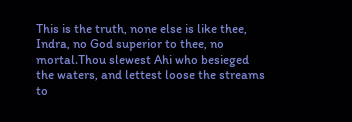This is the truth, none else is like thee, Indra, no God superior to thee, no mortal.Thou slewest Ahi who besieged the waters, and lettest loose the streams to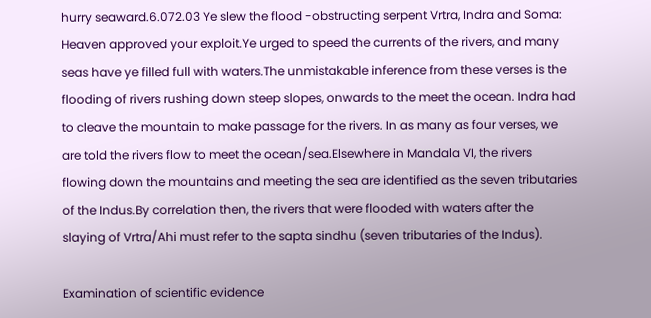hurry seaward.6.072.03 Ye slew the flood -obstructing serpent Vrtra, Indra and Soma: Heaven approved your exploit.Ye urged to speed the currents of the rivers, and many seas have ye filled full with waters.The unmistakable inference from these verses is the flooding of rivers rushing down steep slopes, onwards to the meet the ocean. Indra had to cleave the mountain to make passage for the rivers. In as many as four verses, we are told the rivers flow to meet the ocean/sea.Elsewhere in Mandala VI, the rivers flowing down the mountains and meeting the sea are identified as the seven tributaries of the Indus.By correlation then, the rivers that were flooded with waters after the slaying of Vrtra/Ahi must refer to the sapta sindhu (seven tributaries of the Indus).

Examination of scientific evidence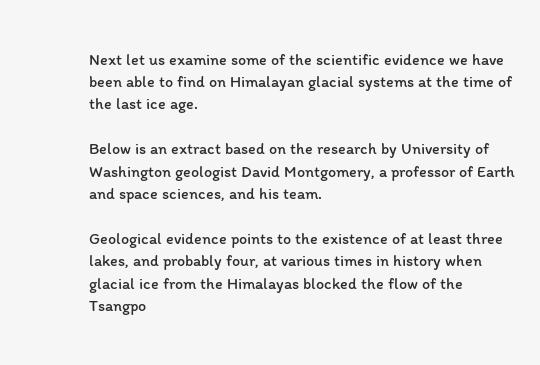Next let us examine some of the scientific evidence we have been able to find on Himalayan glacial systems at the time of the last ice age.

Below is an extract based on the research by University of Washington geologist David Montgomery, a professor of Earth and space sciences, and his team.

Geological evidence points to the existence of at least three lakes, and probably four, at various times in history when glacial ice from the Himalayas blocked the flow of the Tsangpo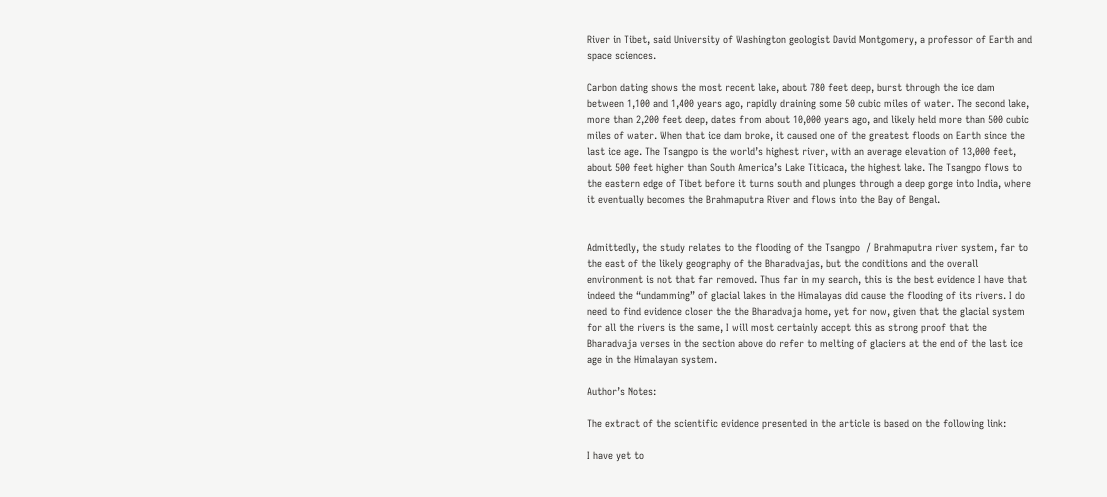River in Tibet, said University of Washington geologist David Montgomery, a professor of Earth and space sciences.

Carbon dating shows the most recent lake, about 780 feet deep, burst through the ice dam between 1,100 and 1,400 years ago, rapidly draining some 50 cubic miles of water. The second lake, more than 2,200 feet deep, dates from about 10,000 years ago, and likely held more than 500 cubic miles of water. When that ice dam broke, it caused one of the greatest floods on Earth since the last ice age. The Tsangpo is the world’s highest river, with an average elevation of 13,000 feet, about 500 feet higher than South America’s Lake Titicaca, the highest lake. The Tsangpo flows to the eastern edge of Tibet before it turns south and plunges through a deep gorge into India, where it eventually becomes the Brahmaputra River and flows into the Bay of Bengal.


Admittedly, the study relates to the flooding of the Tsangpo  / Brahmaputra river system, far to the east of the likely geography of the Bharadvajas, but the conditions and the overall environment is not that far removed. Thus far in my search, this is the best evidence I have that indeed the “undamming” of glacial lakes in the Himalayas did cause the flooding of its rivers. I do need to find evidence closer the the Bharadvaja home, yet for now, given that the glacial system for all the rivers is the same, I will most certainly accept this as strong proof that the Bharadvaja verses in the section above do refer to melting of glaciers at the end of the last ice age in the Himalayan system.

Author’s Notes:

The extract of the scientific evidence presented in the article is based on the following link:

I have yet to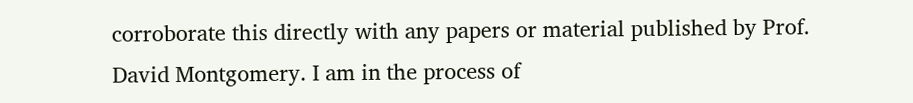corroborate this directly with any papers or material published by Prof. David Montgomery. I am in the process of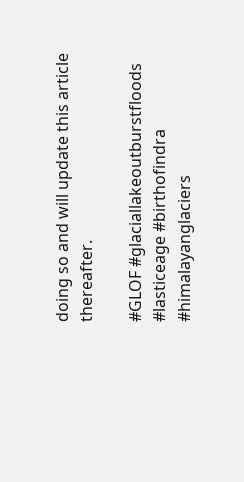doing so and will update this article thereafter.

#GLOF #glaciallakeoutburstfloods #lasticeage #birthofindra #himalayanglaciers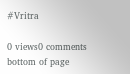#Vritra

0 views0 comments
bottom of page